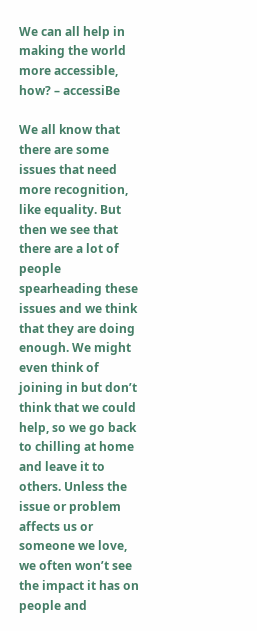We can all help in making the world more accessible, how? – accessiBe

We all know that there are some issues that need more recognition, like equality. But then we see that there are a lot of people spearheading these issues and we think that they are doing enough. We might even think of joining in but don’t think that we could help, so we go back to chilling at home and leave it to others. Unless the issue or problem affects us or someone we love, we often won’t see the impact it has on people and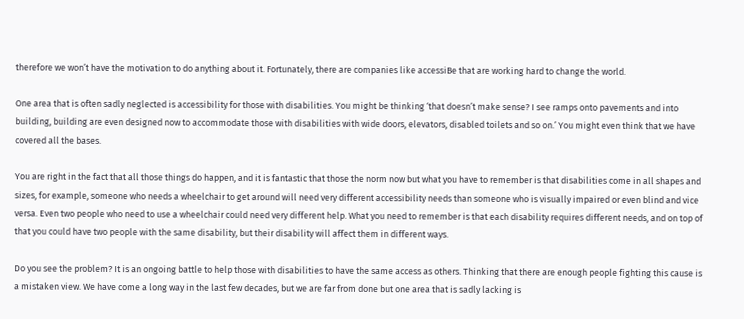therefore we won’t have the motivation to do anything about it. Fortunately, there are companies like accessiBe that are working hard to change the world.

One area that is often sadly neglected is accessibility for those with disabilities. You might be thinking ‘that doesn’t make sense? I see ramps onto pavements and into building, building are even designed now to accommodate those with disabilities with wide doors, elevators, disabled toilets and so on.’ You might even think that we have covered all the bases.

You are right in the fact that all those things do happen, and it is fantastic that those the norm now but what you have to remember is that disabilities come in all shapes and sizes, for example, someone who needs a wheelchair to get around will need very different accessibility needs than someone who is visually impaired or even blind and vice versa. Even two people who need to use a wheelchair could need very different help. What you need to remember is that each disability requires different needs, and on top of that you could have two people with the same disability, but their disability will affect them in different ways.

Do you see the problem? It is an ongoing battle to help those with disabilities to have the same access as others. Thinking that there are enough people fighting this cause is a mistaken view. We have come a long way in the last few decades, but we are far from done but one area that is sadly lacking is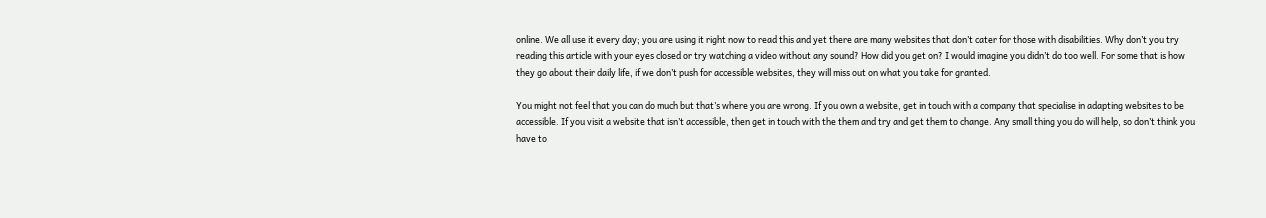online. We all use it every day; you are using it right now to read this and yet there are many websites that don’t cater for those with disabilities. Why don’t you try reading this article with your eyes closed or try watching a video without any sound? How did you get on? I would imagine you didn’t do too well. For some that is how they go about their daily life, if we don’t push for accessible websites, they will miss out on what you take for granted.

You might not feel that you can do much but that’s where you are wrong. If you own a website, get in touch with a company that specialise in adapting websites to be accessible. If you visit a website that isn’t accessible, then get in touch with the them and try and get them to change. Any small thing you do will help, so don’t think you have to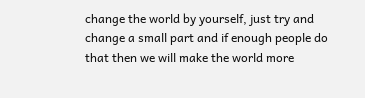change the world by yourself, just try and change a small part and if enough people do that then we will make the world more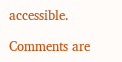accessible.

Comments are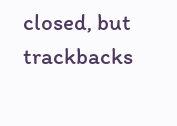closed, but trackbacks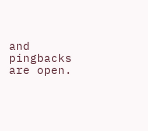and pingbacks are open.